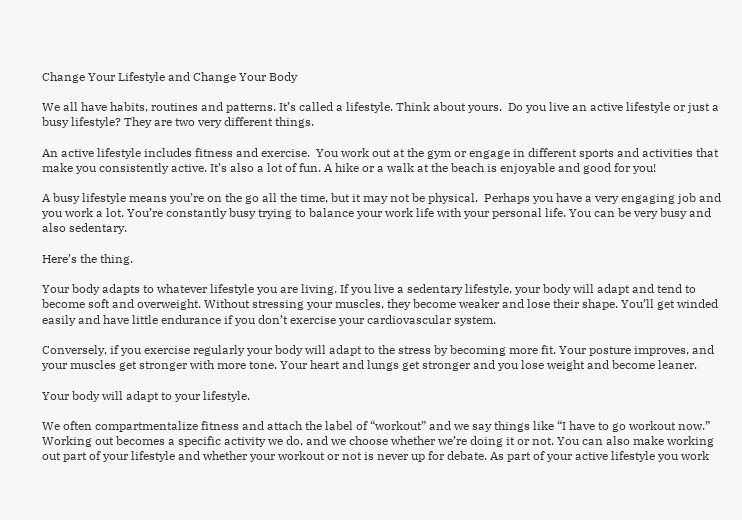Change Your Lifestyle and Change Your Body

We all have habits, routines and patterns. It’s called a lifestyle. Think about yours.  Do you live an active lifestyle or just a busy lifestyle? They are two very different things.

An active lifestyle includes fitness and exercise.  You work out at the gym or engage in different sports and activities that make you consistently active. It’s also a lot of fun. A hike or a walk at the beach is enjoyable and good for you!

A busy lifestyle means you’re on the go all the time, but it may not be physical.  Perhaps you have a very engaging job and you work a lot. You’re constantly busy trying to balance your work life with your personal life. You can be very busy and also sedentary.

Here’s the thing.

Your body adapts to whatever lifestyle you are living. If you live a sedentary lifestyle, your body will adapt and tend to become soft and overweight. Without stressing your muscles, they become weaker and lose their shape. You’ll get winded easily and have little endurance if you don’t exercise your cardiovascular system.

Conversely, if you exercise regularly your body will adapt to the stress by becoming more fit. Your posture improves, and your muscles get stronger with more tone. Your heart and lungs get stronger and you lose weight and become leaner.

Your body will adapt to your lifestyle.

We often compartmentalize fitness and attach the label of “workout” and we say things like “I have to go workout now.” Working out becomes a specific activity we do, and we choose whether we’re doing it or not. You can also make working out part of your lifestyle and whether your workout or not is never up for debate. As part of your active lifestyle you work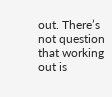out. There’s not question that working out is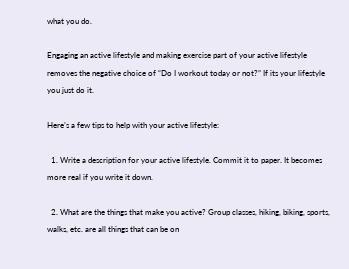what you do.

Engaging an active lifestyle and making exercise part of your active lifestyle removes the negative choice of “Do I workout today or not?” If its your lifestyle you just do it.

Here’s a few tips to help with your active lifestyle:

  1. Write a description for your active lifestyle. Commit it to paper. It becomes more real if you write it down.

  2. What are the things that make you active? Group classes, hiking, biking, sports, walks, etc. are all things that can be on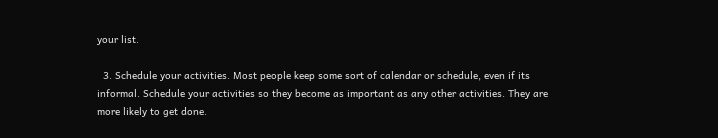your list.

  3. Schedule your activities. Most people keep some sort of calendar or schedule, even if its informal. Schedule your activities so they become as important as any other activities. They are more likely to get done.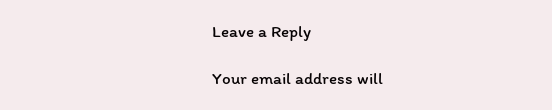Leave a Reply

Your email address will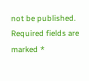not be published. Required fields are marked *